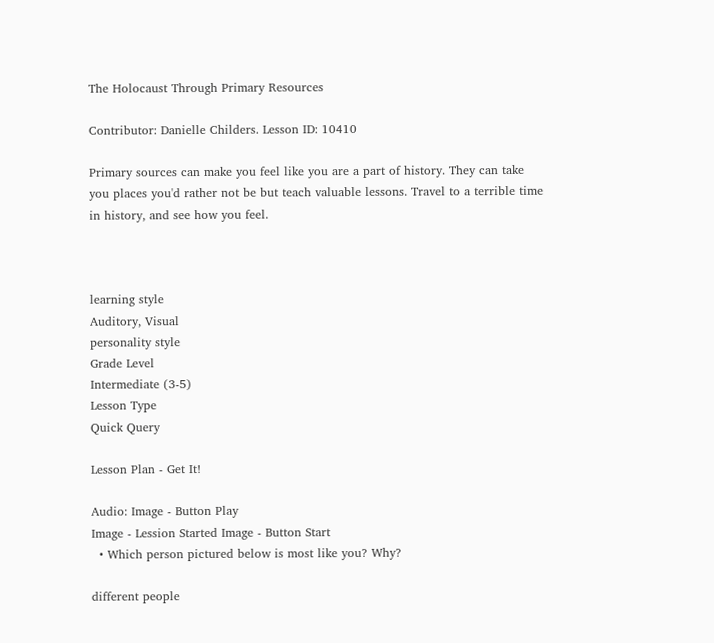The Holocaust Through Primary Resources

Contributor: Danielle Childers. Lesson ID: 10410

Primary sources can make you feel like you are a part of history. They can take you places you'd rather not be but teach valuable lessons. Travel to a terrible time in history, and see how you feel.



learning style
Auditory, Visual
personality style
Grade Level
Intermediate (3-5)
Lesson Type
Quick Query

Lesson Plan - Get It!

Audio: Image - Button Play
Image - Lession Started Image - Button Start
  • Which person pictured below is most like you? Why?

different people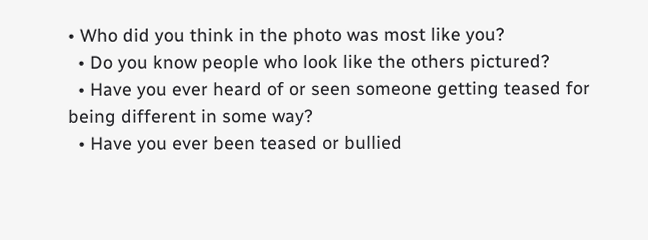• Who did you think in the photo was most like you?
  • Do you know people who look like the others pictured?
  • Have you ever heard of or seen someone getting teased for being different in some way?
  • Have you ever been teased or bullied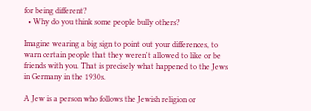for being different?
  • Why do you think some people bully others?

Imagine wearing a big sign to point out your differences, to warn certain people that they weren't allowed to like or be friends with you. That is precisely what happened to the Jews in Germany in the 1930s.

A Jew is a person who follows the Jewish religion or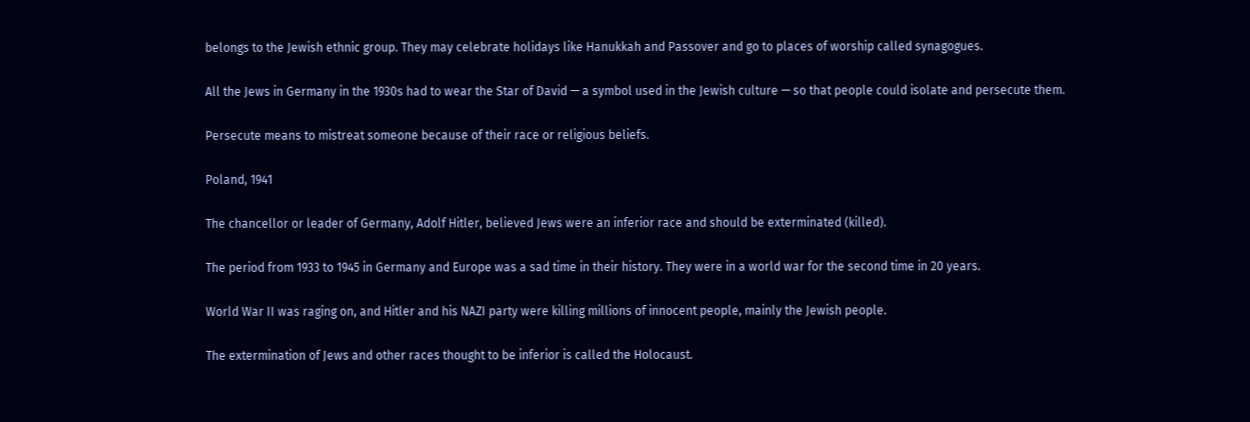belongs to the Jewish ethnic group. They may celebrate holidays like Hanukkah and Passover and go to places of worship called synagogues.

All the Jews in Germany in the 1930s had to wear the Star of David — a symbol used in the Jewish culture — so that people could isolate and persecute them.

Persecute means to mistreat someone because of their race or religious beliefs.

Poland, 1941

The chancellor or leader of Germany, Adolf Hitler, believed Jews were an inferior race and should be exterminated (killed).

The period from 1933 to 1945 in Germany and Europe was a sad time in their history. They were in a world war for the second time in 20 years.

World War II was raging on, and Hitler and his NAZI party were killing millions of innocent people, mainly the Jewish people.

The extermination of Jews and other races thought to be inferior is called the Holocaust.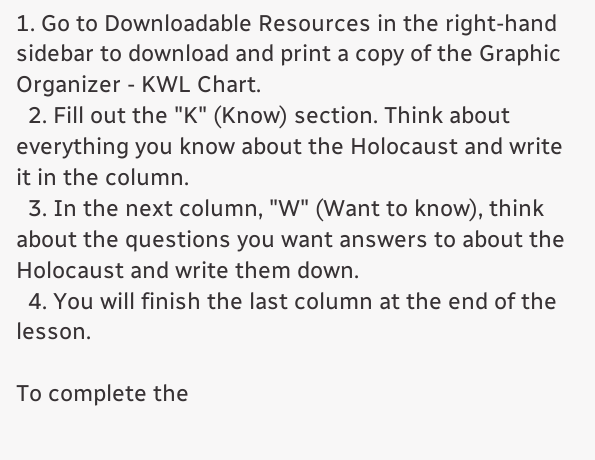1. Go to Downloadable Resources in the right-hand sidebar to download and print a copy of the Graphic Organizer - KWL Chart.
  2. Fill out the "K" (Know) section. Think about everything you know about the Holocaust and write it in the column.
  3. In the next column, "W" (Want to know), think about the questions you want answers to about the Holocaust and write them down.
  4. You will finish the last column at the end of the lesson.

To complete the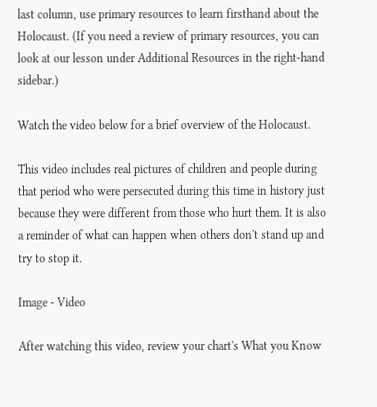last column, use primary resources to learn firsthand about the Holocaust. (If you need a review of primary resources, you can look at our lesson under Additional Resources in the right-hand sidebar.)

Watch the video below for a brief overview of the Holocaust.

This video includes real pictures of children and people during that period who were persecuted during this time in history just because they were different from those who hurt them. It is also a reminder of what can happen when others don't stand up and try to stop it.

Image - Video

After watching this video, review your chart's What you Know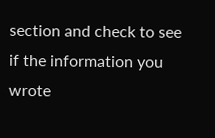section and check to see if the information you wrote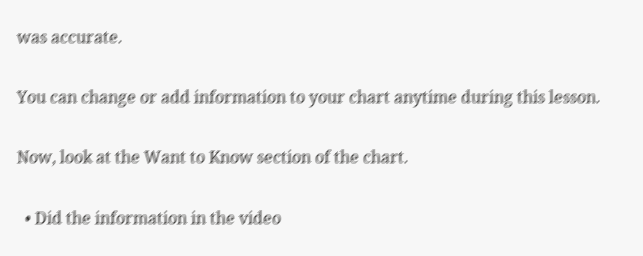was accurate.

You can change or add information to your chart anytime during this lesson.

Now, look at the Want to Know section of the chart.

  • Did the information in the video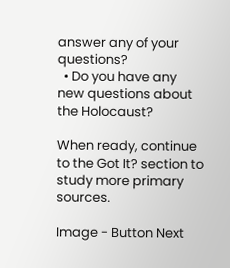answer any of your questions?
  • Do you have any new questions about the Holocaust?

When ready, continue to the Got It? section to study more primary sources.

Image - Button Next